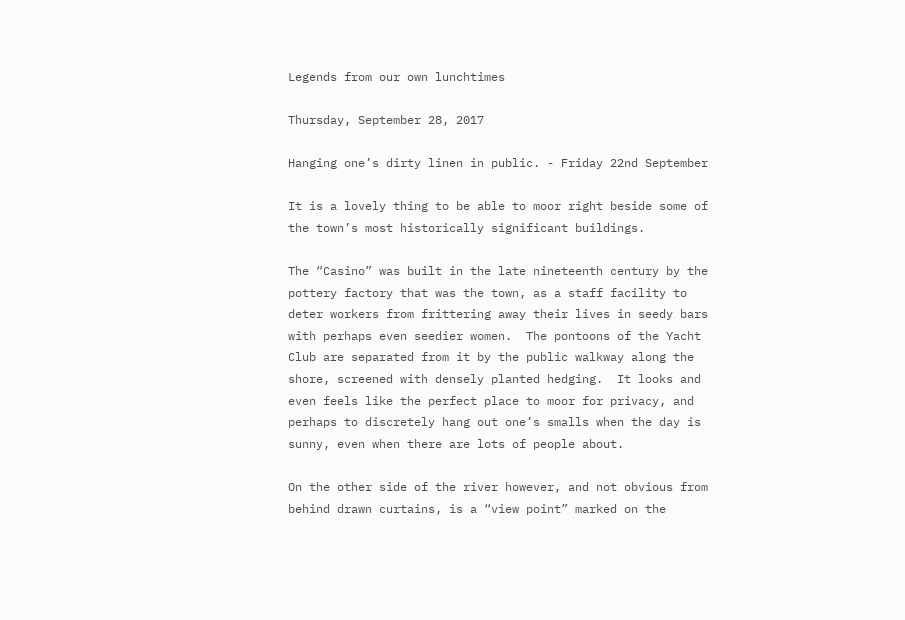Legends from our own lunchtimes

Thursday, September 28, 2017

Hanging one’s dirty linen in public. - Friday 22nd September

It is a lovely thing to be able to moor right beside some of the town’s most historically significant buildings.

The “Casino” was built in the late nineteenth century by the pottery factory that was the town, as a staff facility to deter workers from frittering away their lives in seedy bars with perhaps even seedier women.  The pontoons of the Yacht Club are separated from it by the public walkway along the shore, screened with densely planted hedging.  It looks and even feels like the perfect place to moor for privacy, and perhaps to discretely hang out one’s smalls when the day is sunny, even when there are lots of people about.

On the other side of the river however, and not obvious from behind drawn curtains, is a “view point” marked on the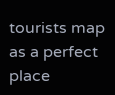tourists map as a perfect place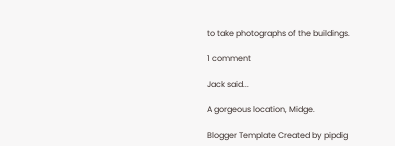to take photographs of the buildings.

1 comment

Jack said...

A gorgeous location, Midge.

Blogger Template Created by pipdig